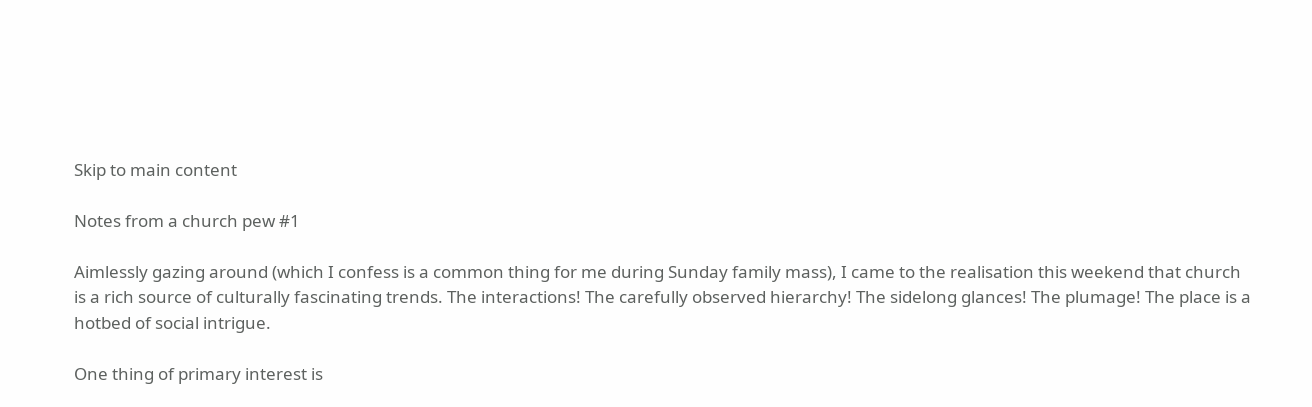Skip to main content

Notes from a church pew #1

Aimlessly gazing around (which I confess is a common thing for me during Sunday family mass), I came to the realisation this weekend that church is a rich source of culturally fascinating trends. The interactions! The carefully observed hierarchy! The sidelong glances! The plumage! The place is a hotbed of social intrigue.

One thing of primary interest is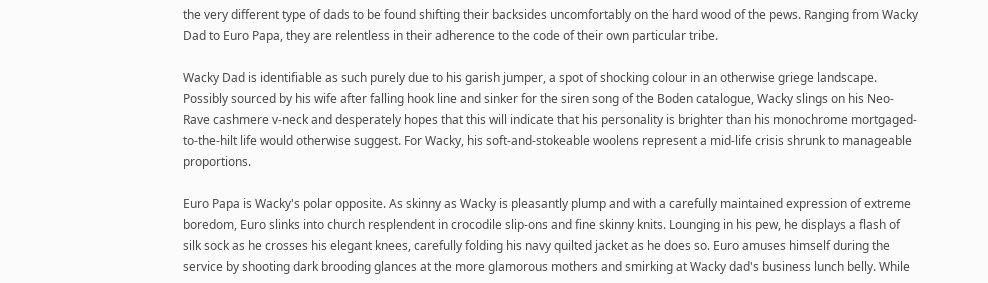the very different type of dads to be found shifting their backsides uncomfortably on the hard wood of the pews. Ranging from Wacky Dad to Euro Papa, they are relentless in their adherence to the code of their own particular tribe.

Wacky Dad is identifiable as such purely due to his garish jumper, a spot of shocking colour in an otherwise griege landscape. Possibly sourced by his wife after falling hook line and sinker for the siren song of the Boden catalogue, Wacky slings on his Neo-Rave cashmere v-neck and desperately hopes that this will indicate that his personality is brighter than his monochrome mortgaged-to-the-hilt life would otherwise suggest. For Wacky, his soft-and-stokeable woolens represent a mid-life crisis shrunk to manageable proportions.

Euro Papa is Wacky's polar opposite. As skinny as Wacky is pleasantly plump and with a carefully maintained expression of extreme boredom, Euro slinks into church resplendent in crocodile slip-ons and fine skinny knits. Lounging in his pew, he displays a flash of silk sock as he crosses his elegant knees, carefully folding his navy quilted jacket as he does so. Euro amuses himself during the service by shooting dark brooding glances at the more glamorous mothers and smirking at Wacky dad's business lunch belly. While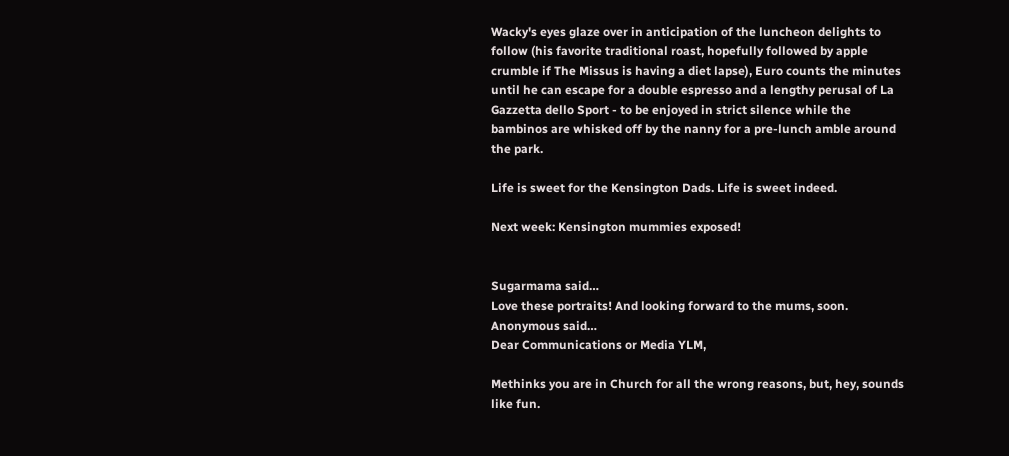Wacky's eyes glaze over in anticipation of the luncheon delights to follow (his favorite traditional roast, hopefully followed by apple crumble if The Missus is having a diet lapse), Euro counts the minutes until he can escape for a double espresso and a lengthy perusal of La Gazzetta dello Sport - to be enjoyed in strict silence while the bambinos are whisked off by the nanny for a pre-lunch amble around the park.

Life is sweet for the Kensington Dads. Life is sweet indeed.

Next week: Kensington mummies exposed!


Sugarmama said…
Love these portraits! And looking forward to the mums, soon.
Anonymous said…
Dear Communications or Media YLM,

Methinks you are in Church for all the wrong reasons, but, hey, sounds like fun.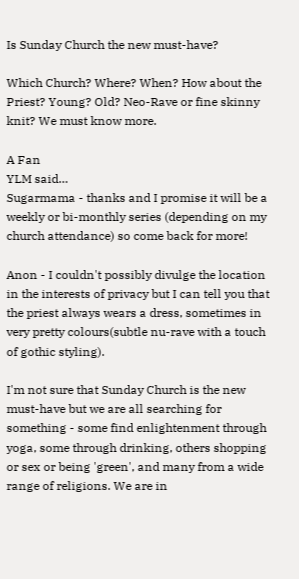Is Sunday Church the new must-have?

Which Church? Where? When? How about the Priest? Young? Old? Neo-Rave or fine skinny knit? We must know more.

A Fan
YLM said…
Sugarmama - thanks and I promise it will be a weekly or bi-monthly series (depending on my church attendance) so come back for more!

Anon - I couldn't possibly divulge the location in the interests of privacy but I can tell you that the priest always wears a dress, sometimes in very pretty colours(subtle nu-rave with a touch of gothic styling).

I'm not sure that Sunday Church is the new must-have but we are all searching for something - some find enlightenment through yoga, some through drinking, others shopping or sex or being 'green', and many from a wide range of religions. We are in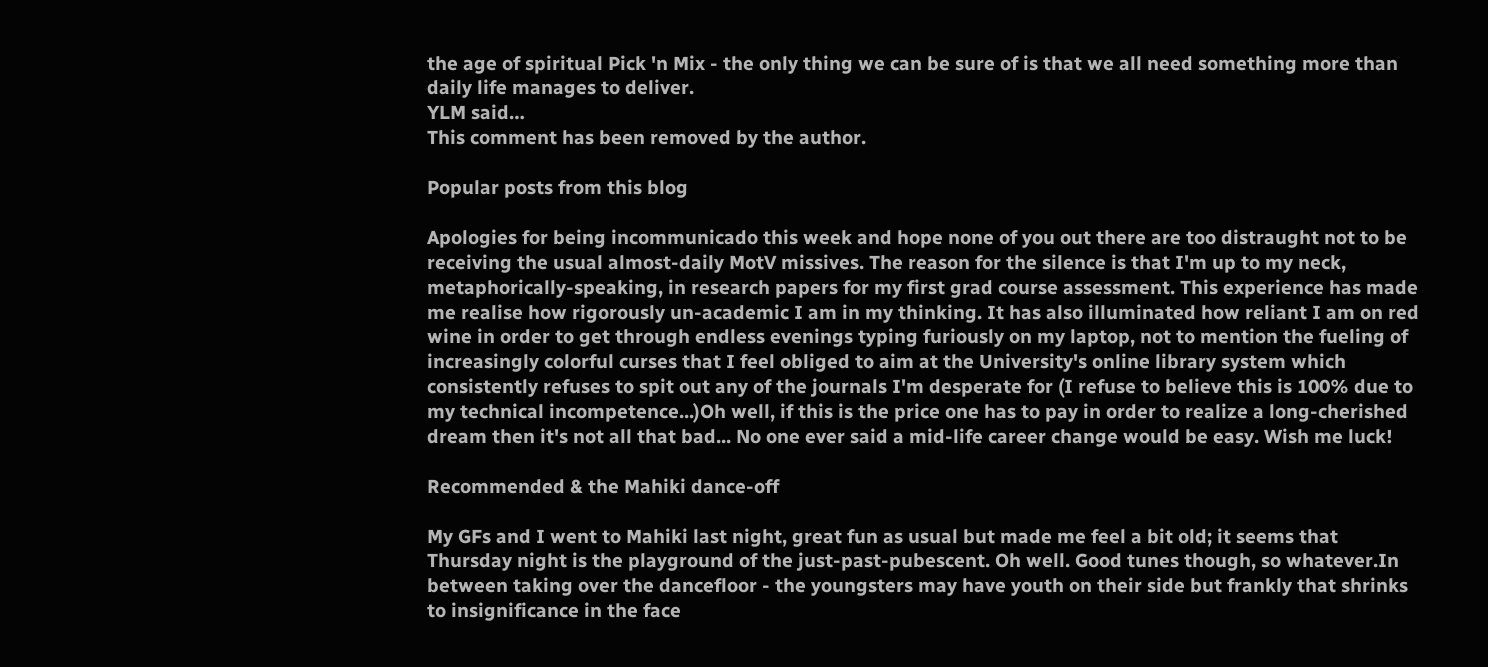the age of spiritual Pick 'n Mix - the only thing we can be sure of is that we all need something more than daily life manages to deliver.
YLM said…
This comment has been removed by the author.

Popular posts from this blog

Apologies for being incommunicado this week and hope none of you out there are too distraught not to be receiving the usual almost-daily MotV missives. The reason for the silence is that I'm up to my neck, metaphorically-speaking, in research papers for my first grad course assessment. This experience has made me realise how rigorously un-academic I am in my thinking. It has also illuminated how reliant I am on red wine in order to get through endless evenings typing furiously on my laptop, not to mention the fueling of increasingly colorful curses that I feel obliged to aim at the University's online library system which consistently refuses to spit out any of the journals I'm desperate for (I refuse to believe this is 100% due to my technical incompetence...)Oh well, if this is the price one has to pay in order to realize a long-cherished dream then it's not all that bad... No one ever said a mid-life career change would be easy. Wish me luck!

Recommended & the Mahiki dance-off

My GFs and I went to Mahiki last night, great fun as usual but made me feel a bit old; it seems that Thursday night is the playground of the just-past-pubescent. Oh well. Good tunes though, so whatever.In between taking over the dancefloor - the youngsters may have youth on their side but frankly that shrinks to insignificance in the face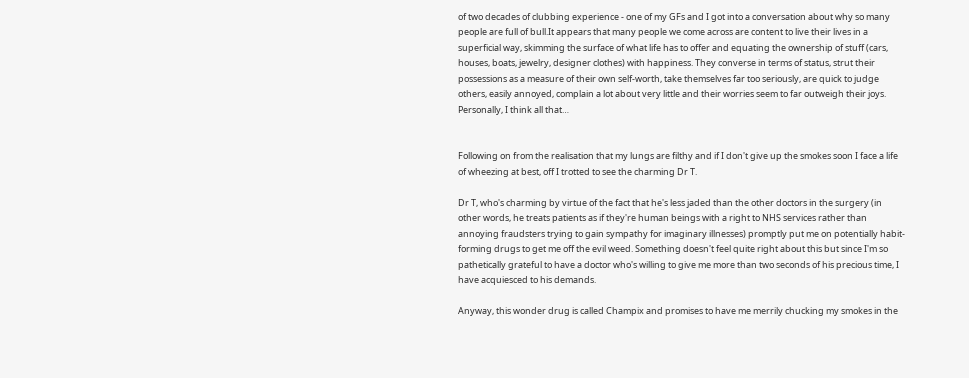of two decades of clubbing experience - one of my GFs and I got into a conversation about why so many people are full of bull.It appears that many people we come across are content to live their lives in a superficial way, skimming the surface of what life has to offer and equating the ownership of stuff (cars, houses, boats, jewelry, designer clothes) with happiness. They converse in terms of status, strut their possessions as a measure of their own self-worth, take themselves far too seriously, are quick to judge others, easily annoyed, complain a lot about very little and their worries seem to far outweigh their joys. Personally, I think all that…


Following on from the realisation that my lungs are filthy and if I don't give up the smokes soon I face a life of wheezing at best, off I trotted to see the charming Dr T.

Dr T, who's charming by virtue of the fact that he's less jaded than the other doctors in the surgery (in other words, he treats patients as if they're human beings with a right to NHS services rather than annoying fraudsters trying to gain sympathy for imaginary illnesses) promptly put me on potentially habit-forming drugs to get me off the evil weed. Something doesn't feel quite right about this but since I'm so pathetically grateful to have a doctor who's willing to give me more than two seconds of his precious time, I have acquiesced to his demands.

Anyway, this wonder drug is called Champix and promises to have me merrily chucking my smokes in the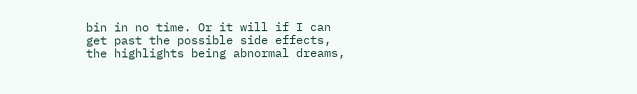bin in no time. Or it will if I can get past the possible side effects, the highlights being abnormal dreams,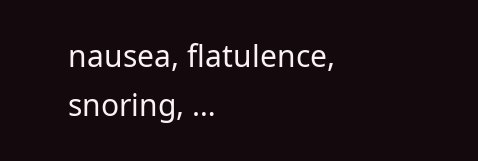nausea, flatulence, snoring, …